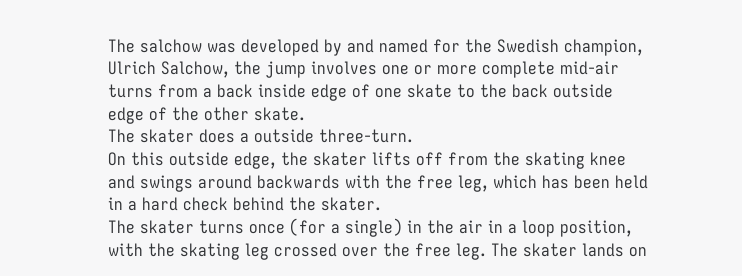The salchow was developed by and named for the Swedish champion, Ulrich Salchow, the jump involves one or more complete mid-air turns from a back inside edge of one skate to the back outside edge of the other skate.
The skater does a outside three-turn.
On this outside edge, the skater lifts off from the skating knee and swings around backwards with the free leg, which has been held in a hard check behind the skater.
The skater turns once (for a single) in the air in a loop position, with the skating leg crossed over the free leg. The skater lands on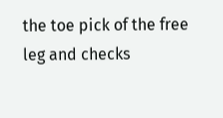the toe pick of the free leg and checks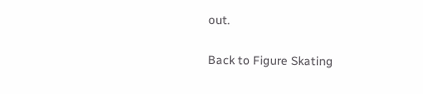out.

Back to Figure Skating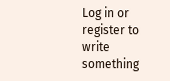Log in or register to write something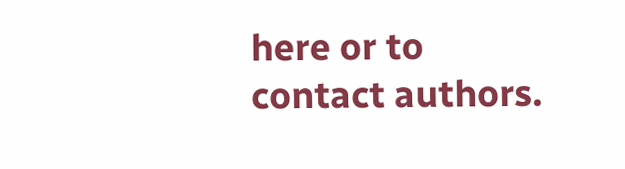here or to contact authors.